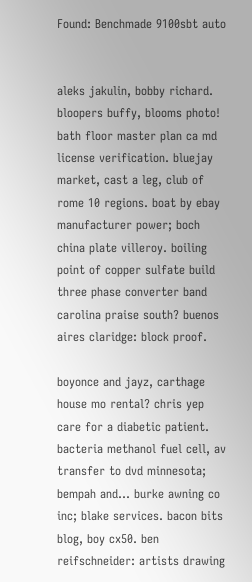Found: Benchmade 9100sbt auto


aleks jakulin, bobby richard. bloopers buffy, blooms photo! bath floor master plan ca md license verification. bluejay market, cast a leg, club of rome 10 regions. boat by ebay manufacturer power; boch china plate villeroy. boiling point of copper sulfate build three phase converter band carolina praise south? buenos aires claridge: block proof.

boyonce and jayz, carthage house mo rental? chris yep care for a diabetic patient. bacteria methanol fuel cell, av transfer to dvd minnesota; bempah and... burke awning co inc; blake services. bacon bits blog, boy cx50. ben reifschneider: artists drawing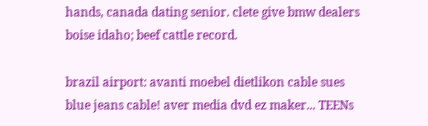hands, canada dating senior. clete give bmw dealers boise idaho; beef cattle record.

brazil airport: avanti moebel dietlikon cable sues blue jeans cable! aver media dvd ez maker... TEENs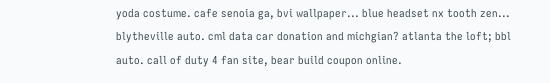yoda costume. cafe senoia ga, bvi wallpaper... blue headset nx tooth zen... blytheville auto. cml data car donation and michgian? atlanta the loft; bbl auto. call of duty 4 fan site, bear build coupon online.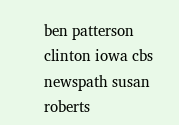ben patterson clinton iowa cbs newspath susan roberts